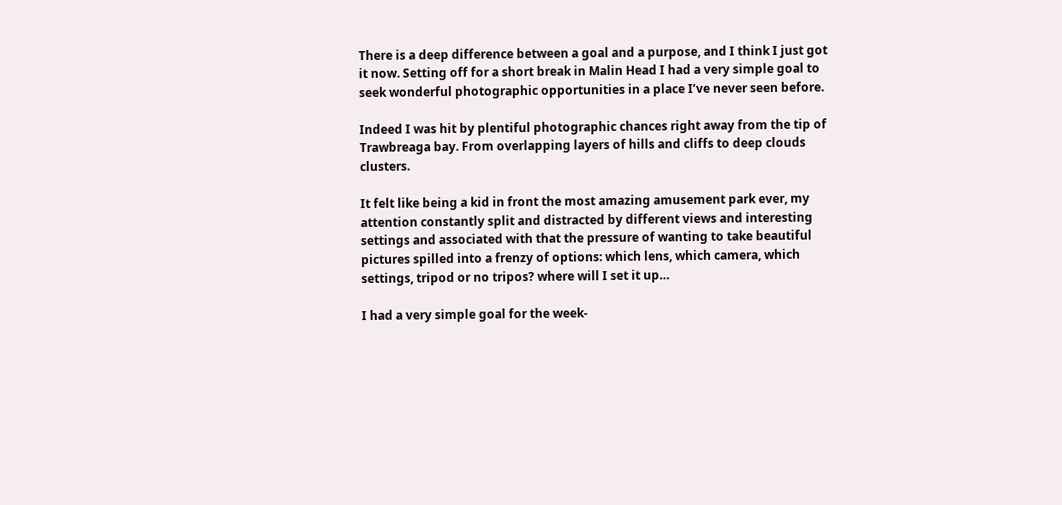There is a deep difference between a goal and a purpose, and I think I just got it now. Setting off for a short break in Malin Head I had a very simple goal to seek wonderful photographic opportunities in a place I’ve never seen before.

Indeed I was hit by plentiful photographic chances right away from the tip of  Trawbreaga bay. From overlapping layers of hills and cliffs to deep clouds clusters.

It felt like being a kid in front the most amazing amusement park ever, my attention constantly split and distracted by different views and interesting settings and associated with that the pressure of wanting to take beautiful pictures spilled into a frenzy of options: which lens, which camera, which settings, tripod or no tripos? where will I set it up…

I had a very simple goal for the week-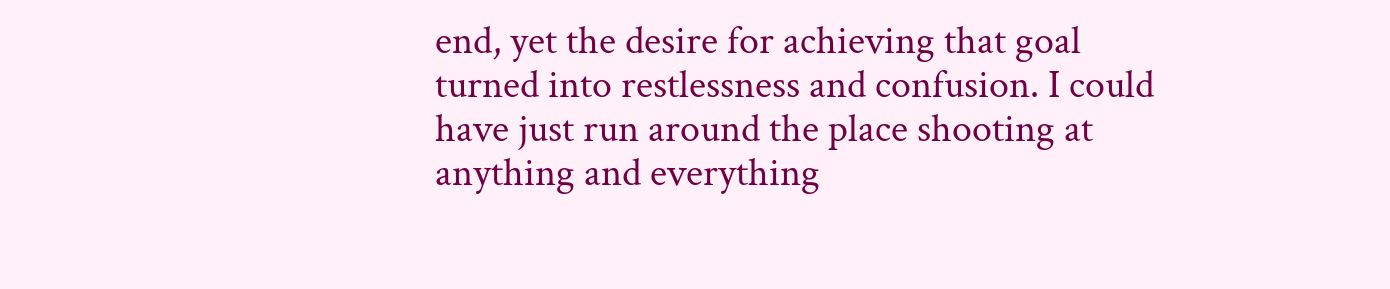end, yet the desire for achieving that goal turned into restlessness and confusion. I could have just run around the place shooting at anything and everything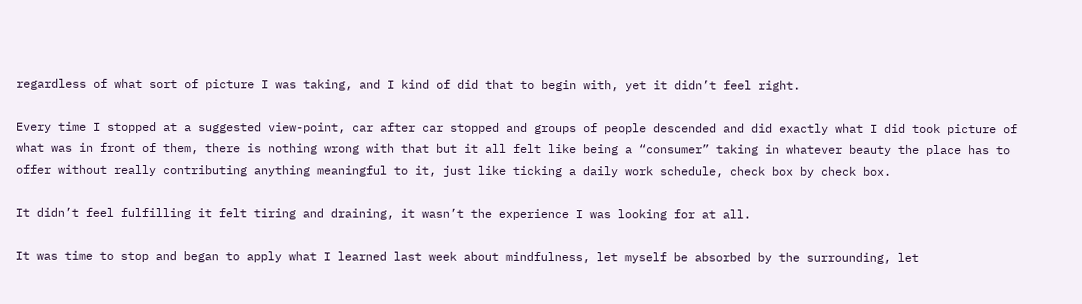regardless of what sort of picture I was taking, and I kind of did that to begin with, yet it didn’t feel right.

Every time I stopped at a suggested view-point, car after car stopped and groups of people descended and did exactly what I did took picture of what was in front of them, there is nothing wrong with that but it all felt like being a “consumer” taking in whatever beauty the place has to offer without really contributing anything meaningful to it, just like ticking a daily work schedule, check box by check box.

It didn’t feel fulfilling it felt tiring and draining, it wasn’t the experience I was looking for at all.

It was time to stop and began to apply what I learned last week about mindfulness, let myself be absorbed by the surrounding, let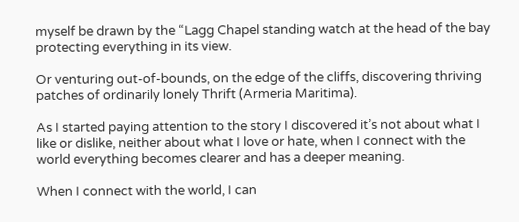myself be drawn by the “Lagg Chapel standing watch at the head of the bay protecting everything in its view.

Or venturing out-of-bounds, on the edge of the cliffs, discovering thriving patches of ordinarily lonely Thrift (Armeria Maritima).

As I started paying attention to the story I discovered it’s not about what I like or dislike, neither about what I love or hate, when I connect with the world everything becomes clearer and has a deeper meaning.

When I connect with the world, I can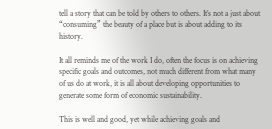tell a story that can be told by others to others. It’s not a just about “consuming” the beauty of a place but is about adding to its history.

It all reminds me of the work I do, often the focus is on achieving specific goals and outcomes, not much different from what many of us do at work, it is all about developing opportunities to generate some form of economic sustainability.

This is well and good, yet while achieving goals and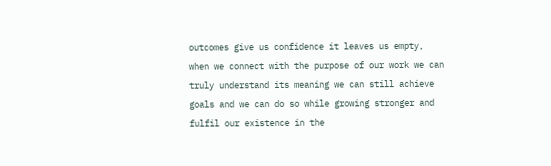outcomes give us confidence it leaves us empty, when we connect with the purpose of our work we can truly understand its meaning we can still achieve goals and we can do so while growing stronger and fulfil our existence in the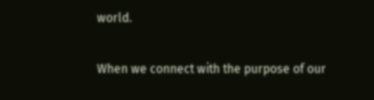world.

When we connect with the purpose of our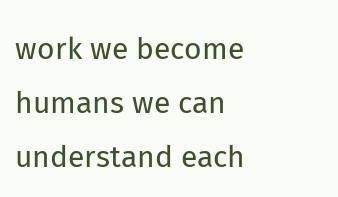work we become humans we can understand each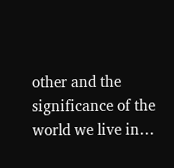other and the significance of the world we live in…